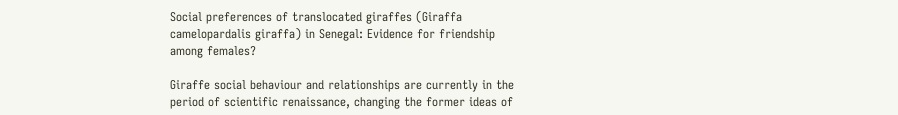Social preferences of translocated giraffes (Giraffa camelopardalis giraffa) in Senegal: Evidence for friendship among females?

Giraffe social behaviour and relationships are currently in the period of scientific renaissance, changing the former ideas of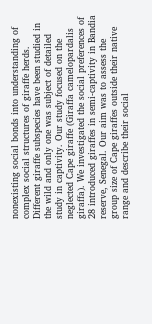nonexisting social bonds into understanding of complex social structures of giraffe herds. Different giraffe subspecies have been studied in the wild and only one was subject of detailed study in captivity. Our study focused on the neglected Cape giraffe (Giraffa camelopardalis giraffa). We investigated the social preferences of 28 introduced giraffes in semi-captivity in Bandia reserve, Senegal. Our aim was to assess the group size of Cape giraffes outside their native range and describe their social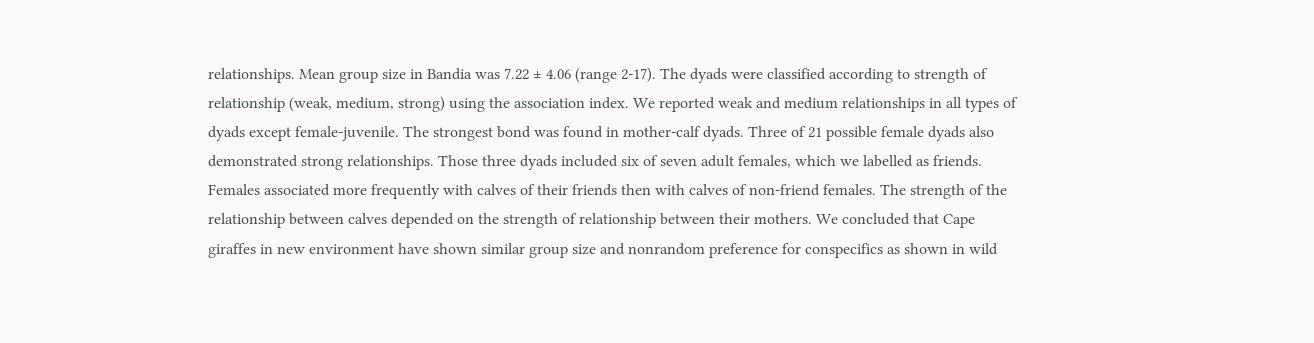relationships. Mean group size in Bandia was 7.22 ± 4.06 (range 2-17). The dyads were classified according to strength of relationship (weak, medium, strong) using the association index. We reported weak and medium relationships in all types of dyads except female-juvenile. The strongest bond was found in mother-calf dyads. Three of 21 possible female dyads also demonstrated strong relationships. Those three dyads included six of seven adult females, which we labelled as friends. Females associated more frequently with calves of their friends then with calves of non-friend females. The strength of the relationship between calves depended on the strength of relationship between their mothers. We concluded that Cape giraffes in new environment have shown similar group size and nonrandom preference for conspecifics as shown in wild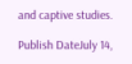and captive studies.

Publish DateJuly 14,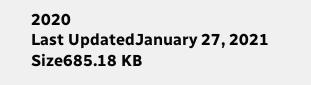2020
Last UpdatedJanuary 27, 2021
Size685.18 KB